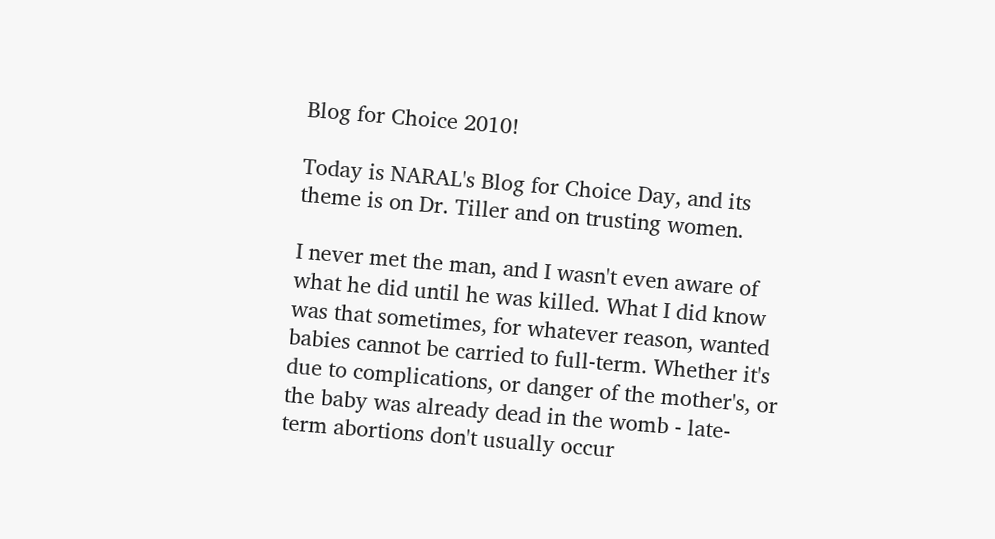Blog for Choice 2010!

Today is NARAL's Blog for Choice Day, and its theme is on Dr. Tiller and on trusting women.

I never met the man, and I wasn't even aware of what he did until he was killed. What I did know was that sometimes, for whatever reason, wanted babies cannot be carried to full-term. Whether it's due to complications, or danger of the mother's, or the baby was already dead in the womb - late-term abortions don't usually occur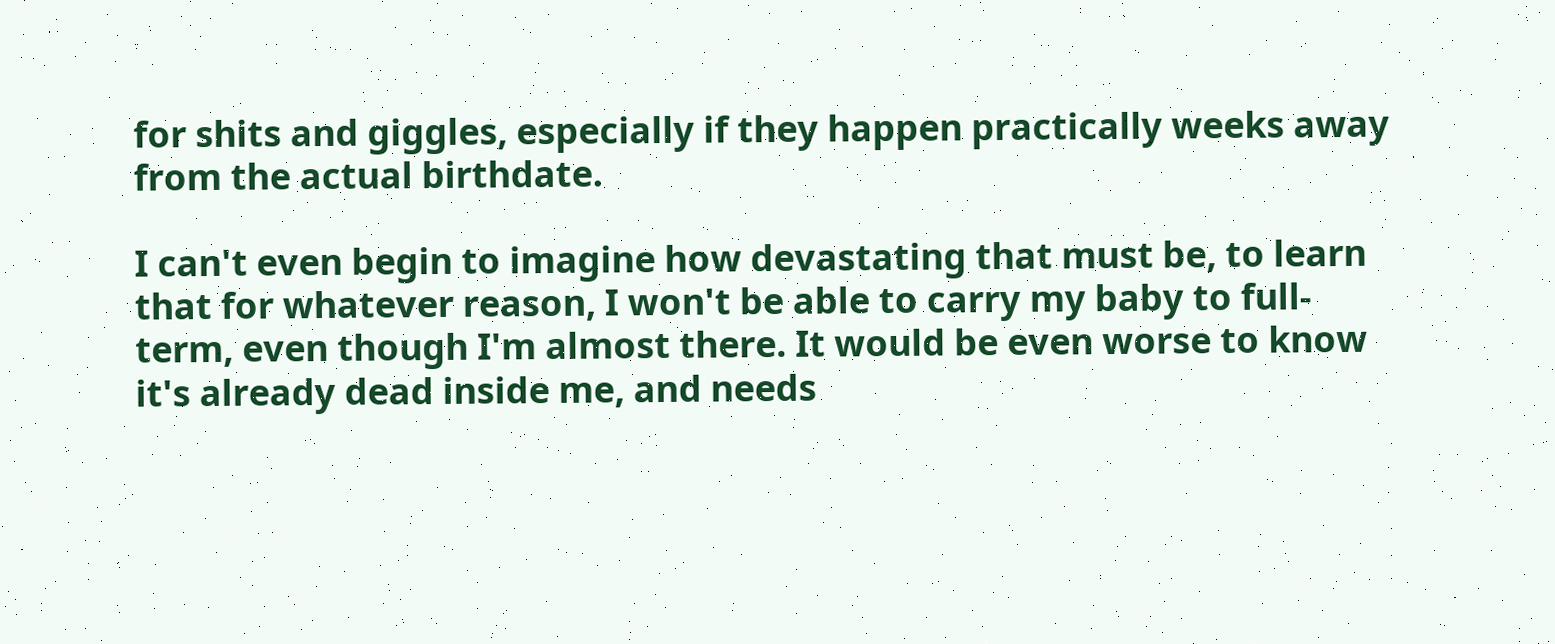for shits and giggles, especially if they happen practically weeks away from the actual birthdate.

I can't even begin to imagine how devastating that must be, to learn that for whatever reason, I won't be able to carry my baby to full-term, even though I'm almost there. It would be even worse to know it's already dead inside me, and needs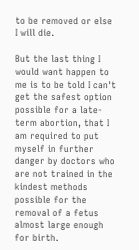to be removed or else I will die.

But the last thing I would want happen to me is to be told I can't get the safest option possible for a late-term abortion, that I am required to put myself in further danger by doctors who are not trained in the kindest methods possible for the removal of a fetus almost large enough for birth.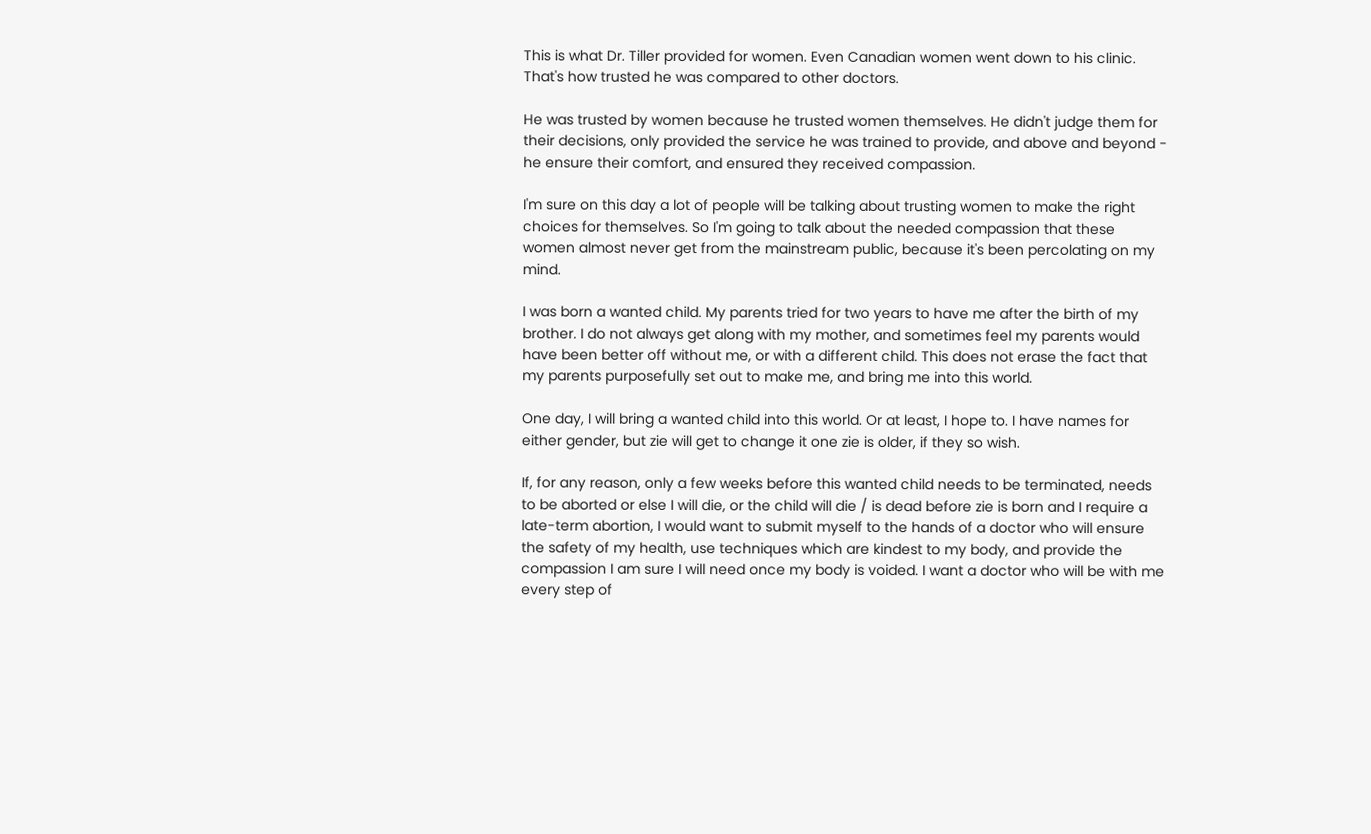This is what Dr. Tiller provided for women. Even Canadian women went down to his clinic. That's how trusted he was compared to other doctors.

He was trusted by women because he trusted women themselves. He didn't judge them for their decisions, only provided the service he was trained to provide, and above and beyond - he ensure their comfort, and ensured they received compassion.

I'm sure on this day a lot of people will be talking about trusting women to make the right choices for themselves. So I'm going to talk about the needed compassion that these women almost never get from the mainstream public, because it's been percolating on my mind.

I was born a wanted child. My parents tried for two years to have me after the birth of my brother. I do not always get along with my mother, and sometimes feel my parents would have been better off without me, or with a different child. This does not erase the fact that my parents purposefully set out to make me, and bring me into this world.

One day, I will bring a wanted child into this world. Or at least, I hope to. I have names for either gender, but zie will get to change it one zie is older, if they so wish.

If, for any reason, only a few weeks before this wanted child needs to be terminated, needs to be aborted or else I will die, or the child will die / is dead before zie is born and I require a late-term abortion, I would want to submit myself to the hands of a doctor who will ensure the safety of my health, use techniques which are kindest to my body, and provide the compassion I am sure I will need once my body is voided. I want a doctor who will be with me every step of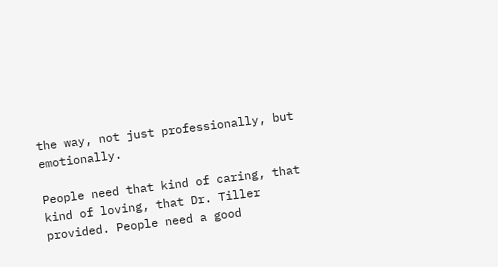the way, not just professionally, but emotionally.

People need that kind of caring, that kind of loving, that Dr. Tiller provided. People need a good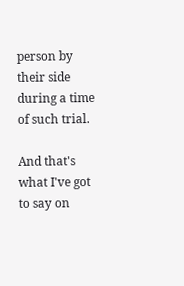person by their side during a time of such trial.

And that's what I've got to say on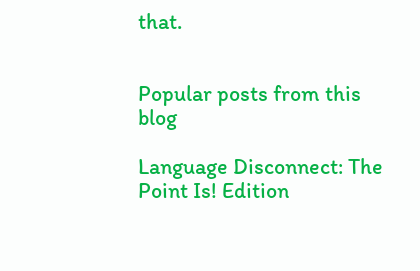that.


Popular posts from this blog

Language Disconnect: The Point Is! Edition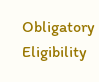Obligatory Eligibility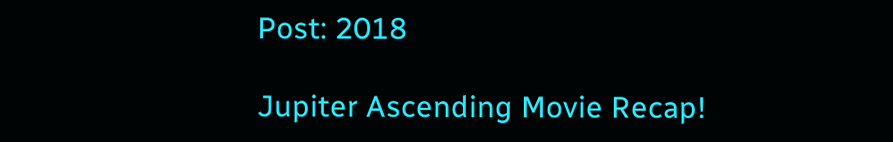Post: 2018

Jupiter Ascending Movie Recap!